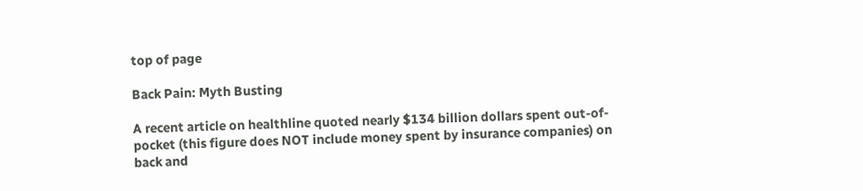top of page

Back Pain: Myth Busting

A recent article on healthline quoted nearly $134 billion dollars spent out-of-pocket (this figure does NOT include money spent by insurance companies) on back and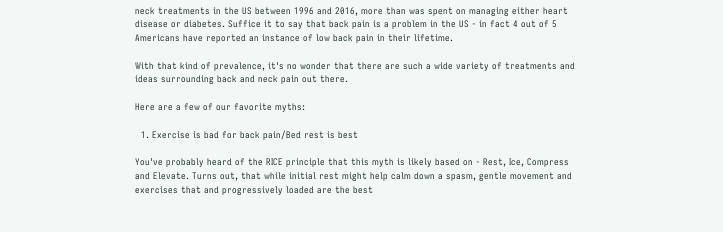neck treatments in the US between 1996 and 2016, more than was spent on managing either heart disease or diabetes. Suffice it to say that back pain is a problem in the US - in fact 4 out of 5 Americans have reported an instance of low back pain in their lifetime.

With that kind of prevalence, it's no wonder that there are such a wide variety of treatments and ideas surrounding back and neck pain out there.

Here are a few of our favorite myths:

  1. Exercise is bad for back pain/Bed rest is best

You've probably heard of the RICE principle that this myth is likely based on - Rest, Ice, Compress and Elevate. Turns out, that while initial rest might help calm down a spasm, gentle movement and exercises that and progressively loaded are the best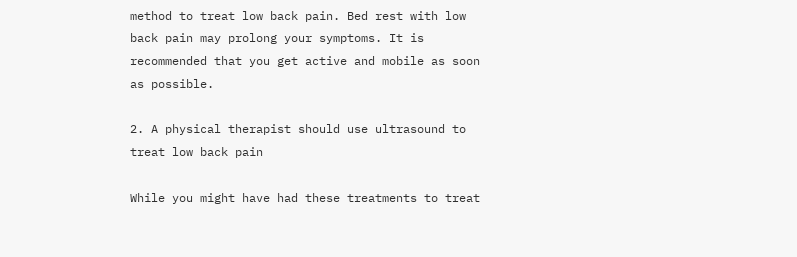method to treat low back pain. Bed rest with low back pain may prolong your symptoms. It is recommended that you get active and mobile as soon as possible.

2. A physical therapist should use ultrasound to treat low back pain

While you might have had these treatments to treat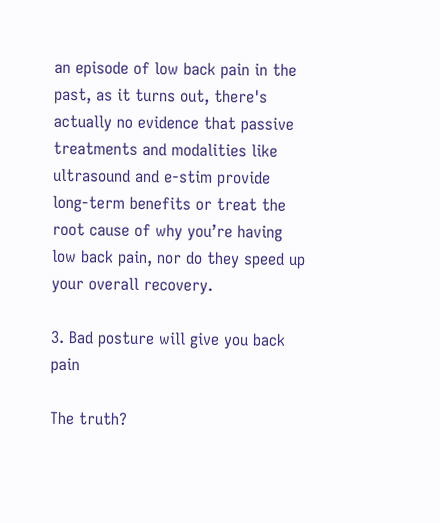an episode of low back pain in the past, as it turns out, there's actually no evidence that passive treatments and modalities like ultrasound and e-stim provide long-term benefits or treat the root cause of why you’re having low back pain, nor do they speed up your overall recovery.

3. Bad posture will give you back pain

The truth?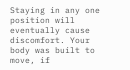Staying in any one position will eventually cause discomfort. Your body was built to move, if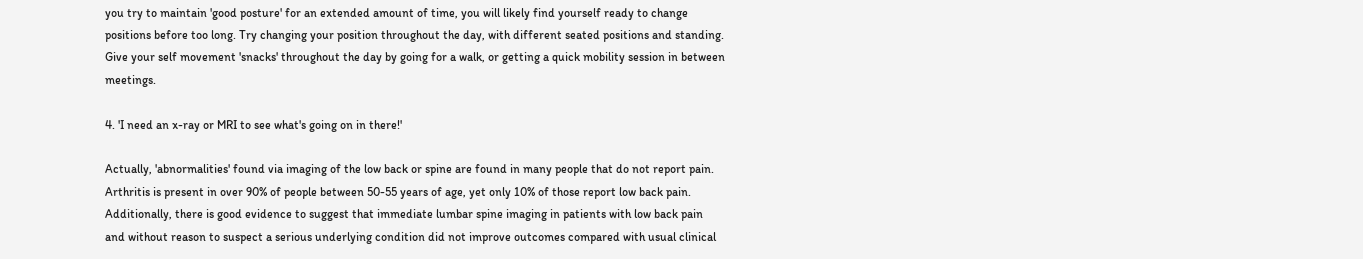you try to maintain 'good posture' for an extended amount of time, you will likely find yourself ready to change positions before too long. Try changing your position throughout the day, with different seated positions and standing. Give your self movement 'snacks' throughout the day by going for a walk, or getting a quick mobility session in between meetings.

4. 'I need an x-ray or MRI to see what's going on in there!'

Actually, 'abnormalities' found via imaging of the low back or spine are found in many people that do not report pain. Arthritis is present in over 90% of people between 50-55 years of age, yet only 10% of those report low back pain. Additionally, there is good evidence to suggest that immediate lumbar spine imaging in patients with low back pain and without reason to suspect a serious underlying condition did not improve outcomes compared with usual clinical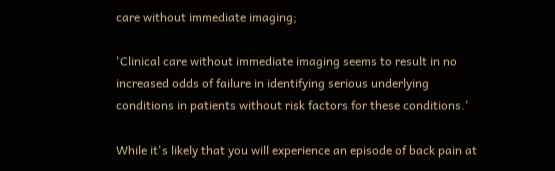care without immediate imaging;

'Clinical care without immediate imaging seems to result in no increased odds of failure in identifying serious underlying conditions in patients without risk factors for these conditions.'

While it's likely that you will experience an episode of back pain at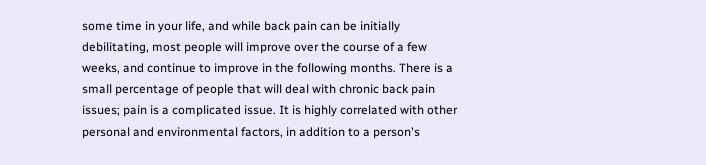some time in your life, and while back pain can be initially debilitating, most people will improve over the course of a few weeks, and continue to improve in the following months. There is a small percentage of people that will deal with chronic back pain issues; pain is a complicated issue. It is highly correlated with other personal and environmental factors, in addition to a person's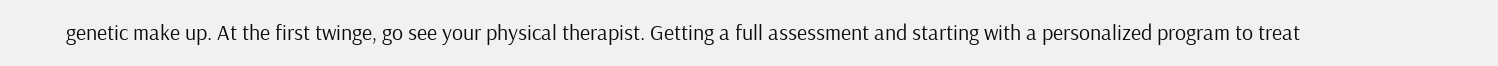genetic make up. At the first twinge, go see your physical therapist. Getting a full assessment and starting with a personalized program to treat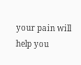your pain will help you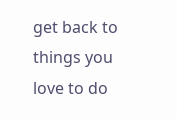get back to things you love to do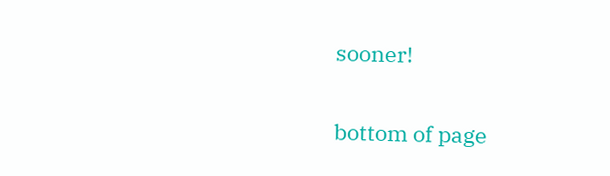sooner!


bottom of page